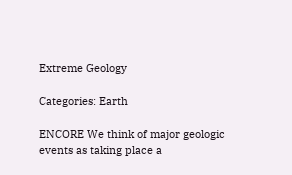Extreme Geology

Categories: Earth

ENCORE We think of major geologic events as taking place a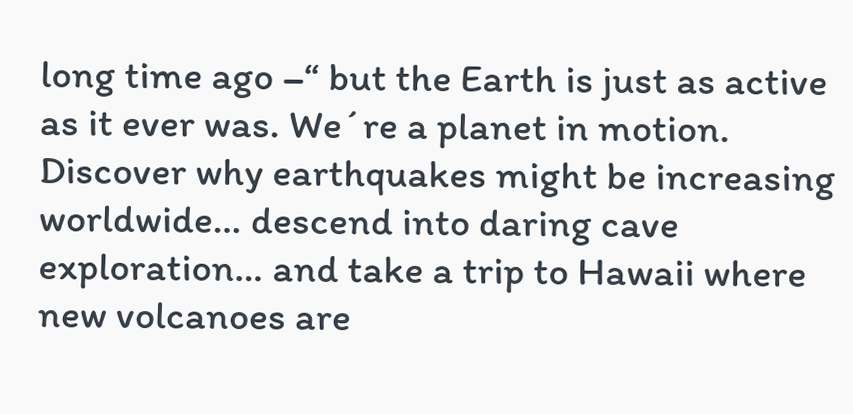long time ago –“ but the Earth is just as active as it ever was. We´re a planet in motion. Discover why earthquakes might be increasing worldwide… descend into daring cave exploration… and take a trip to Hawaii where new volcanoes are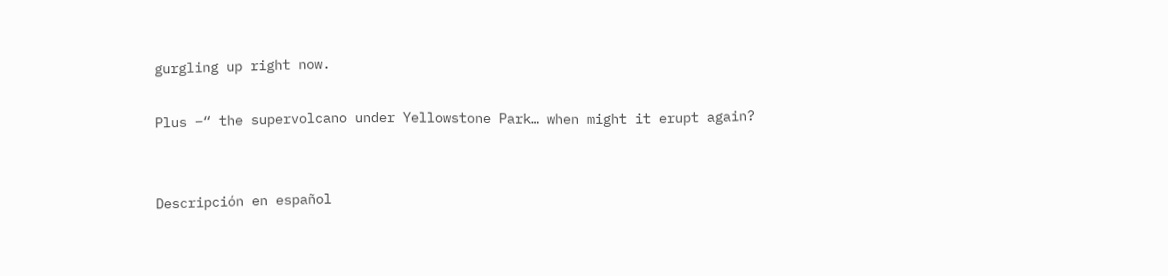gurgling up right now.

Plus –“ the supervolcano under Yellowstone Park… when might it erupt again?


Descripción en español